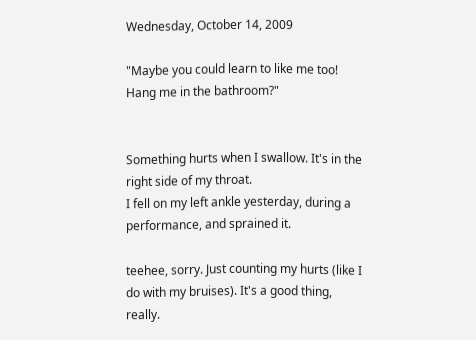Wednesday, October 14, 2009

"Maybe you could learn to like me too! Hang me in the bathroom?"


Something hurts when I swallow. It's in the right side of my throat.
I fell on my left ankle yesterday, during a performance, and sprained it.

teehee, sorry. Just counting my hurts (like I do with my bruises). It's a good thing, really.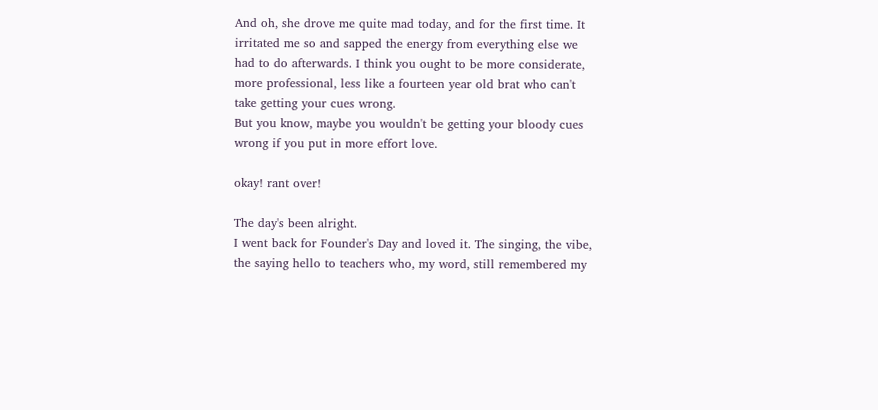And oh, she drove me quite mad today, and for the first time. It irritated me so and sapped the energy from everything else we had to do afterwards. I think you ought to be more considerate, more professional, less like a fourteen year old brat who can't take getting your cues wrong.
But you know, maybe you wouldn't be getting your bloody cues wrong if you put in more effort love.

okay! rant over!

The day's been alright.
I went back for Founder's Day and loved it. The singing, the vibe, the saying hello to teachers who, my word, still remembered my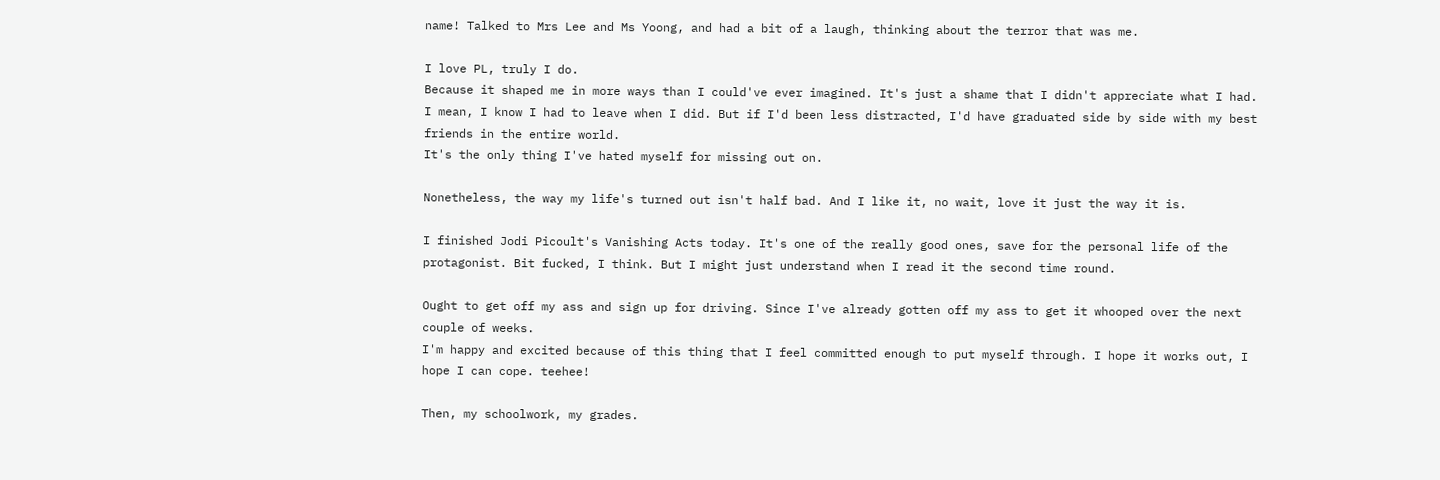name! Talked to Mrs Lee and Ms Yoong, and had a bit of a laugh, thinking about the terror that was me.

I love PL, truly I do.
Because it shaped me in more ways than I could've ever imagined. It's just a shame that I didn't appreciate what I had. I mean, I know I had to leave when I did. But if I'd been less distracted, I'd have graduated side by side with my best friends in the entire world.
It's the only thing I've hated myself for missing out on.

Nonetheless, the way my life's turned out isn't half bad. And I like it, no wait, love it just the way it is.

I finished Jodi Picoult's Vanishing Acts today. It's one of the really good ones, save for the personal life of the protagonist. Bit fucked, I think. But I might just understand when I read it the second time round.

Ought to get off my ass and sign up for driving. Since I've already gotten off my ass to get it whooped over the next couple of weeks.
I'm happy and excited because of this thing that I feel committed enough to put myself through. I hope it works out, I hope I can cope. teehee!

Then, my schoolwork, my grades.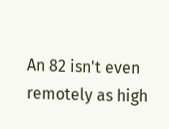An 82 isn't even remotely as high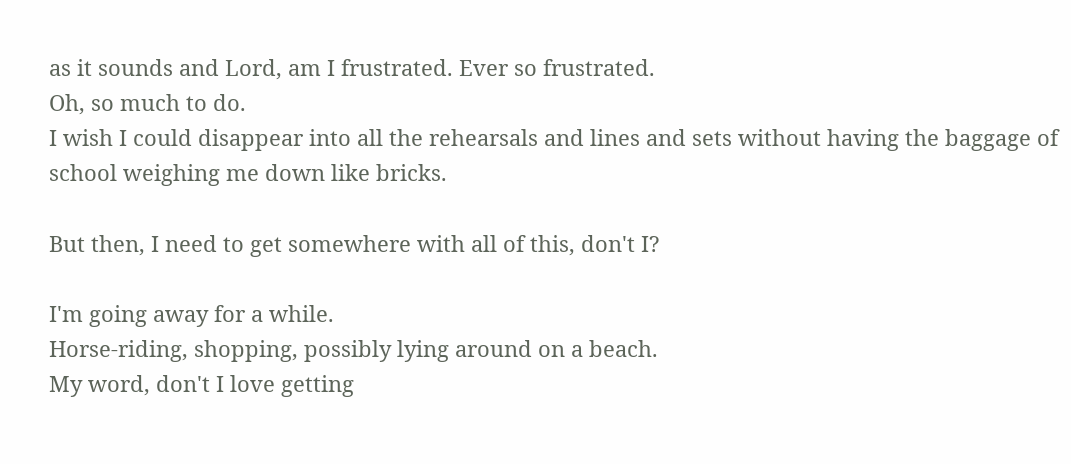as it sounds and Lord, am I frustrated. Ever so frustrated.
Oh, so much to do.
I wish I could disappear into all the rehearsals and lines and sets without having the baggage of school weighing me down like bricks.

But then, I need to get somewhere with all of this, don't I?

I'm going away for a while.
Horse-riding, shopping, possibly lying around on a beach.
My word, don't I love getting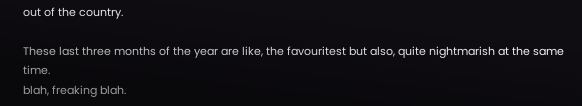out of the country.

These last three months of the year are like, the favouritest but also, quite nightmarish at the same time.
blah, freaking blah.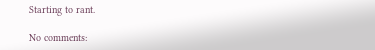Starting to rant.

No comments: